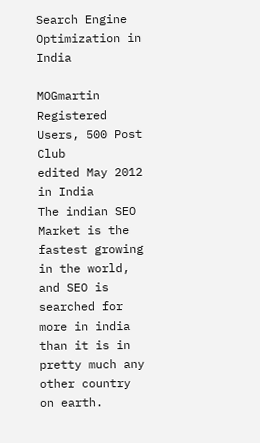Search Engine Optimization in India

MOGmartin Registered Users, 500 Post Club
edited May 2012 in India
The indian SEO Market is the fastest growing in the world, and SEO is searched for more in india than it is in pretty much any other country on earth.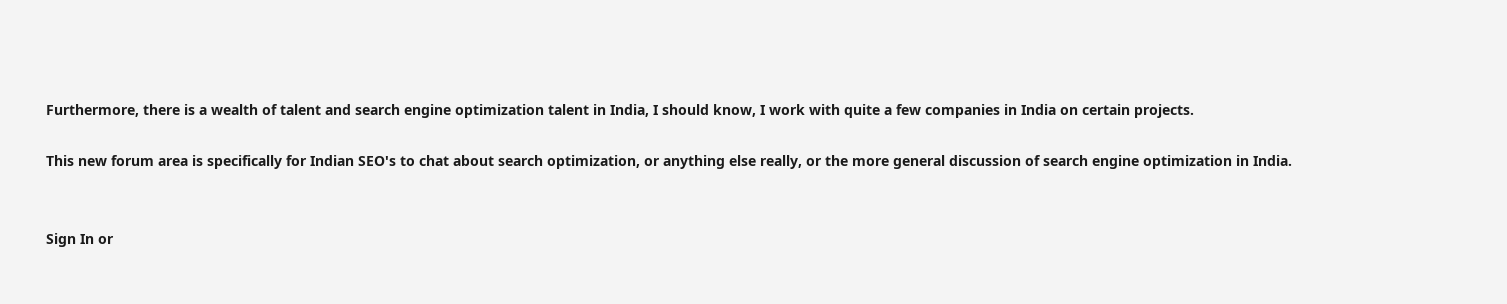Furthermore, there is a wealth of talent and search engine optimization talent in India, I should know, I work with quite a few companies in India on certain projects.

This new forum area is specifically for Indian SEO's to chat about search optimization, or anything else really, or the more general discussion of search engine optimization in India.


Sign In or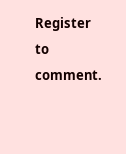Register to comment.